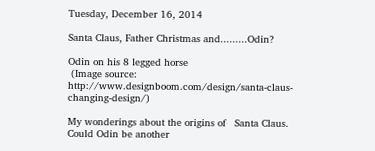Tuesday, December 16, 2014

Santa Claus, Father Christmas and.........Odin?

Odin on his 8 legged horse
 (Image source:   http://www.designboom.com/design/santa-claus-changing-design/)

My wonderings about the origins of   Santa Claus.  Could Odin be another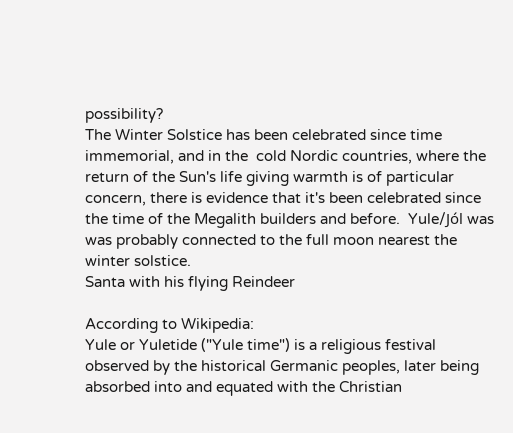possibility?
The Winter Solstice has been celebrated since time immemorial, and in the  cold Nordic countries, where the return of the Sun's life giving warmth is of particular concern, there is evidence that it's been celebrated since the time of the Megalith builders and before.  Yule/Jól was was probably connected to the full moon nearest the winter solstice.
Santa with his flying Reindeer

According to Wikipedia:
Yule or Yuletide ("Yule time") is a religious festival observed by the historical Germanic peoples, later being absorbed into and equated with the Christian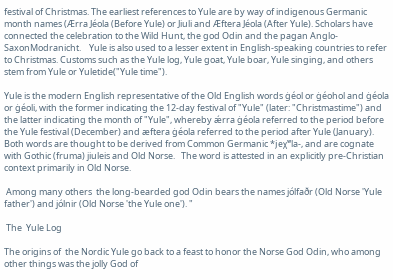festival of Christmas. The earliest references to Yule are by way of indigenous Germanic month names (Ærra Jéola (Before Yule) or Jiuli and Æftera Jéola (After Yule). Scholars have connected the celebration to the Wild Hunt, the god Odin and the pagan Anglo-SaxonModranicht.    Yule is also used to a lesser extent in English-speaking countries to refer to Christmas. Customs such as the Yule log, Yule goat, Yule boar, Yule singing, and others stem from Yule or Yuletide("Yule time").

Yule is the modern English representative of the Old English words ġéol or ġéohol and ġéola or ġéoli, with the former indicating the 12-day festival of "Yule" (later: "Christmastime") and the latter indicating the month of "Yule", whereby ǽrra ġéola referred to the period before the Yule festival (December) and æftera ġéola referred to the period after Yule (January). Both words are thought to be derived from Common Germanic *jeχʷla-, and are cognate with Gothic (fruma) jiuleis and Old Norse.   The word is attested in an explicitly pre-Christian context primarily in Old Norse.

 Among many others  the long-bearded god Odin bears the names jólfaðr (Old Norse 'Yule father') and jólnir (Old Norse 'the Yule one'). "

 The  Yule Log

The origins of  the Nordic Yule go back to a feast to honor the Norse God Odin, who among other things was the jolly God of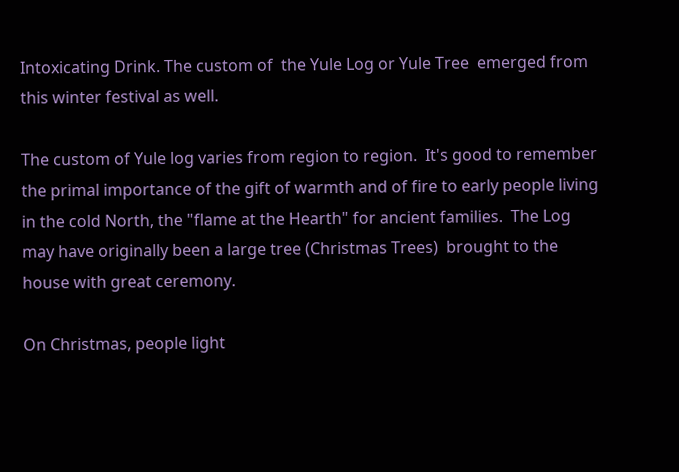Intoxicating Drink. The custom of  the Yule Log or Yule Tree  emerged from this winter festival as well.

The custom of Yule log varies from region to region.  It's good to remember the primal importance of the gift of warmth and of fire to early people living in the cold North, the "flame at the Hearth" for ancient families.  The Log may have originally been a large tree (Christmas Trees)  brought to the house with great ceremony.

On Christmas, people light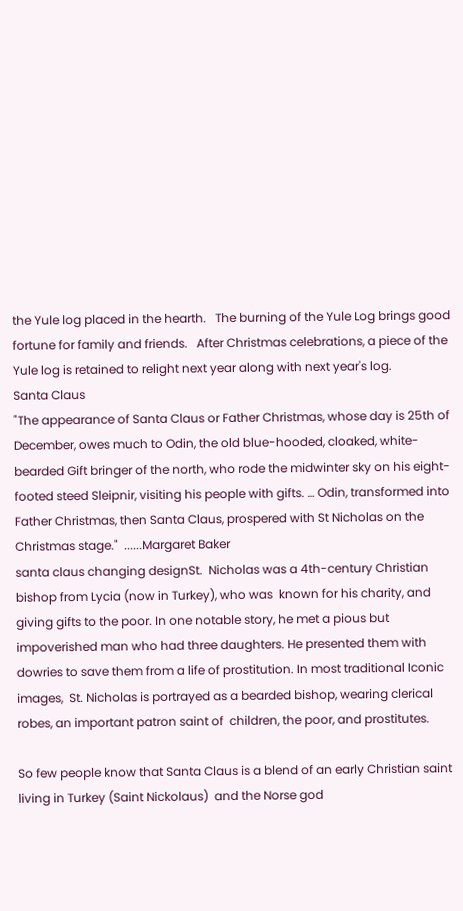the Yule log placed in the hearth.   The burning of the Yule Log brings good fortune for family and friends.   After Christmas celebrations, a piece of the Yule log is retained to relight next year along with next year's log.
Santa Claus
"The appearance of Santa Claus or Father Christmas, whose day is 25th of December, owes much to Odin, the old blue-hooded, cloaked, white-bearded Gift bringer of the north, who rode the midwinter sky on his eight-footed steed Sleipnir, visiting his people with gifts. … Odin, transformed into Father Christmas, then Santa Claus, prospered with St Nicholas on the Christmas stage."  ......Margaret Baker
santa claus changing designSt.  Nicholas was a 4th-century Christian bishop from Lycia (now in Turkey), who was  known for his charity, and giving gifts to the poor. In one notable story, he met a pious but impoverished man who had three daughters. He presented them with dowries to save them from a life of prostitution. In most traditional Iconic images,  St. Nicholas is portrayed as a bearded bishop, wearing clerical robes, an important patron saint of  children, the poor, and prostitutes.

So few people know that Santa Claus is a blend of an early Christian saint living in Turkey (Saint Nickolaus)  and the Norse god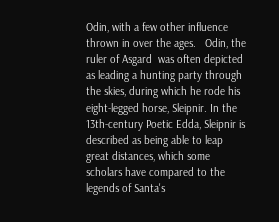Odin, with a few other influence thrown in over the ages.   Odin, the ruler of Asgard  was often depicted as leading a hunting party through the skies, during which he rode his eight-legged horse, Sleipnir. In the 13th-century Poetic Edda, Sleipnir is described as being able to leap great distances, which some scholars have compared to the legends of Santa's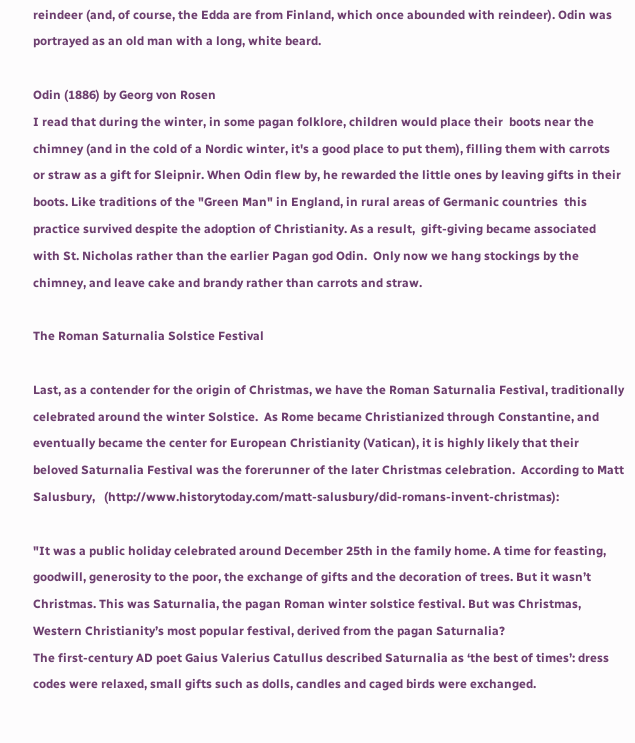reindeer (and, of course, the Edda are from Finland, which once abounded with reindeer). Odin was portrayed as an old man with a long, white beard.

Odin (1886) by Georg von Rosen
I read that during the winter, in some pagan folklore, children would place their  boots near the chimney (and in the cold of a Nordic winter, it's a good place to put them), filling them with carrots or straw as a gift for Sleipnir. When Odin flew by, he rewarded the little ones by leaving gifts in their boots. Like traditions of the "Green Man" in England, in rural areas of Germanic countries  this practice survived despite the adoption of Christianity. As a result,  gift-giving became associated with St. Nicholas rather than the earlier Pagan god Odin.  Only now we hang stockings by the chimney, and leave cake and brandy rather than carrots and straw.

The Roman Saturnalia Solstice Festival

Last, as a contender for the origin of Christmas, we have the Roman Saturnalia Festival, traditionally celebrated around the winter Solstice.  As Rome became Christianized through Constantine, and eventually became the center for European Christianity (Vatican), it is highly likely that their beloved Saturnalia Festival was the forerunner of the later Christmas celebration.  According to Matt Salusbury,   (http://www.historytoday.com/matt-salusbury/did-romans-invent-christmas):

"It was a public holiday celebrated around December 25th in the family home. A time for feasting, goodwill, generosity to the poor, the exchange of gifts and the decoration of trees. But it wasn’t Christmas. This was Saturnalia, the pagan Roman winter solstice festival. But was Christmas, Western Christianity’s most popular festival, derived from the pagan Saturnalia?
The first-century AD poet Gaius Valerius Catullus described Saturnalia as ‘the best of times’: dress codes were relaxed, small gifts such as dolls, candles and caged birds were exchanged.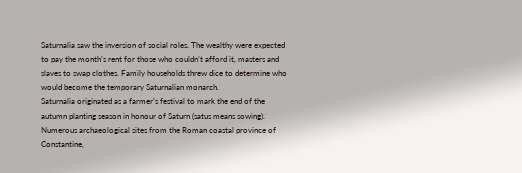Saturnalia saw the inversion of social roles. The wealthy were expected to pay the month’s rent for those who couldn’t afford it, masters and slaves to swap clothes. Family households threw dice to determine who would become the temporary Saturnalian monarch.
Saturnalia originated as a farmer’s festival to mark the end of the autumn planting season in honour of Saturn (satus means sowing). Numerous archaeological sites from the Roman coastal province of Constantine,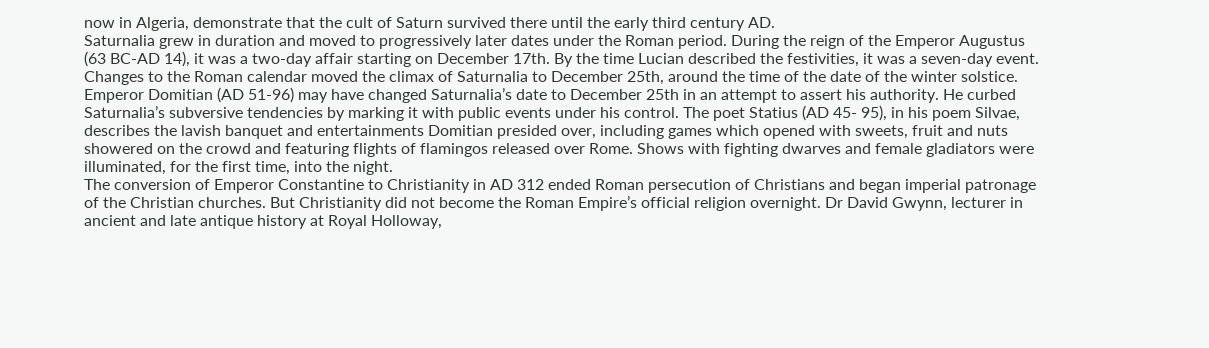now in Algeria, demonstrate that the cult of Saturn survived there until the early third century AD.
Saturnalia grew in duration and moved to progressively later dates under the Roman period. During the reign of the Emperor Augustus (63 BC-AD 14), it was a two-day affair starting on December 17th. By the time Lucian described the festivities, it was a seven-day event. Changes to the Roman calendar moved the climax of Saturnalia to December 25th, around the time of the date of the winter solstice.
Emperor Domitian (AD 51-96) may have changed Saturnalia’s date to December 25th in an attempt to assert his authority. He curbed Saturnalia’s subversive tendencies by marking it with public events under his control. The poet Statius (AD 45- 95), in his poem Silvae, describes the lavish banquet and entertainments Domitian presided over, including games which opened with sweets, fruit and nuts showered on the crowd and featuring flights of flamingos released over Rome. Shows with fighting dwarves and female gladiators were illuminated, for the first time, into the night.
The conversion of Emperor Constantine to Christianity in AD 312 ended Roman persecution of Christians and began imperial patronage of the Christian churches. But Christianity did not become the Roman Empire’s official religion overnight. Dr David Gwynn, lecturer in ancient and late antique history at Royal Holloway,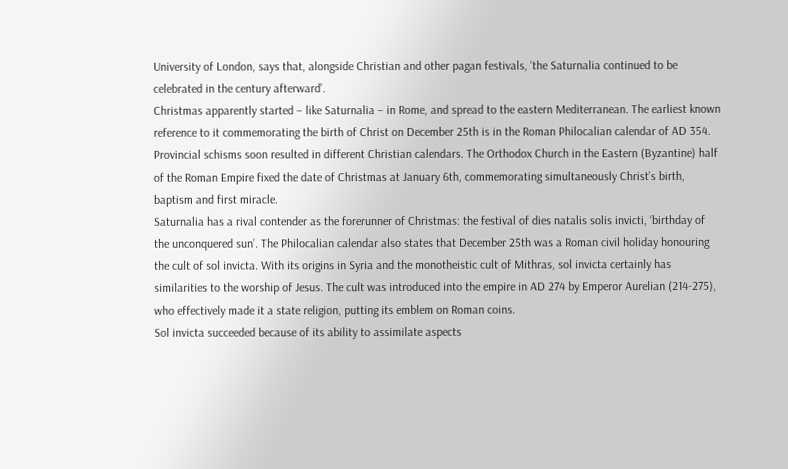University of London, says that, alongside Christian and other pagan festivals, ‘the Saturnalia continued to be celebrated in the century afterward’.
Christmas apparently started – like Saturnalia – in Rome, and spread to the eastern Mediterranean. The earliest known reference to it commemorating the birth of Christ on December 25th is in the Roman Philocalian calendar of AD 354. Provincial schisms soon resulted in different Christian calendars. The Orthodox Church in the Eastern (Byzantine) half of the Roman Empire fixed the date of Christmas at January 6th, commemorating simultaneously Christ’s birth, baptism and first miracle.
Saturnalia has a rival contender as the forerunner of Christmas: the festival of dies natalis solis invicti, ‘birthday of the unconquered sun’. The Philocalian calendar also states that December 25th was a Roman civil holiday honouring the cult of sol invicta. With its origins in Syria and the monotheistic cult of Mithras, sol invicta certainly has similarities to the worship of Jesus. The cult was introduced into the empire in AD 274 by Emperor Aurelian (214-275), who effectively made it a state religion, putting its emblem on Roman coins.
Sol invicta succeeded because of its ability to assimilate aspects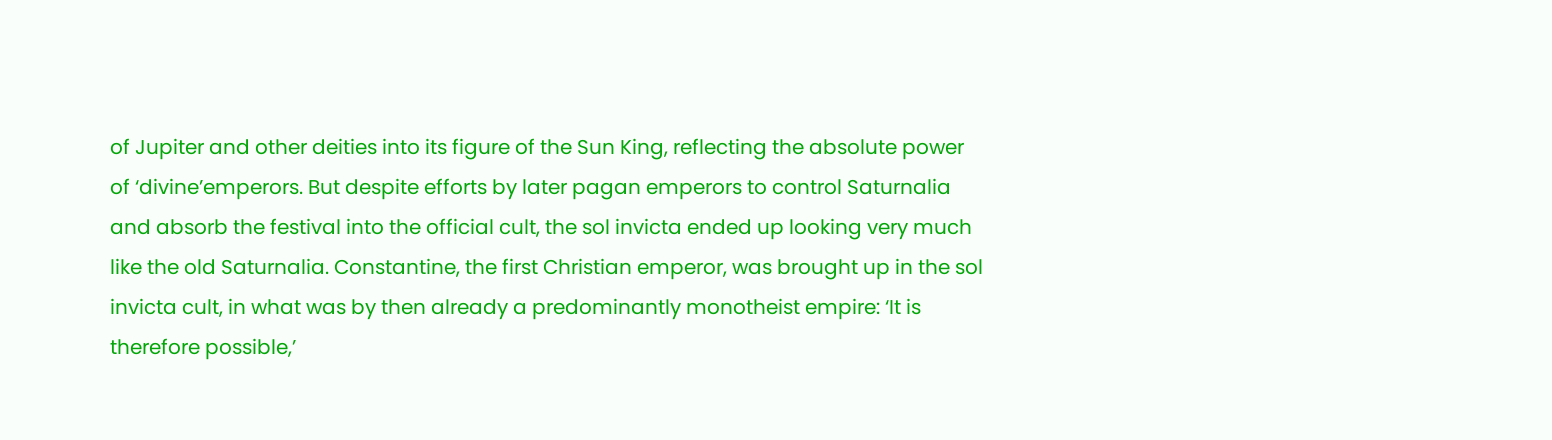of Jupiter and other deities into its figure of the Sun King, reflecting the absolute power of ‘divine’emperors. But despite efforts by later pagan emperors to control Saturnalia and absorb the festival into the official cult, the sol invicta ended up looking very much like the old Saturnalia. Constantine, the first Christian emperor, was brought up in the sol invicta cult, in what was by then already a predominantly monotheist empire: ‘It is therefore possible,’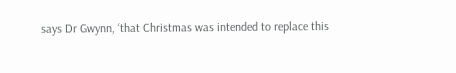says Dr Gwynn, ‘that Christmas was intended to replace this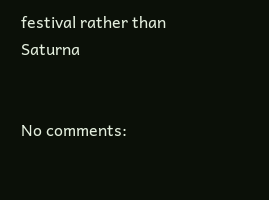festival rather than Saturna


No comments: